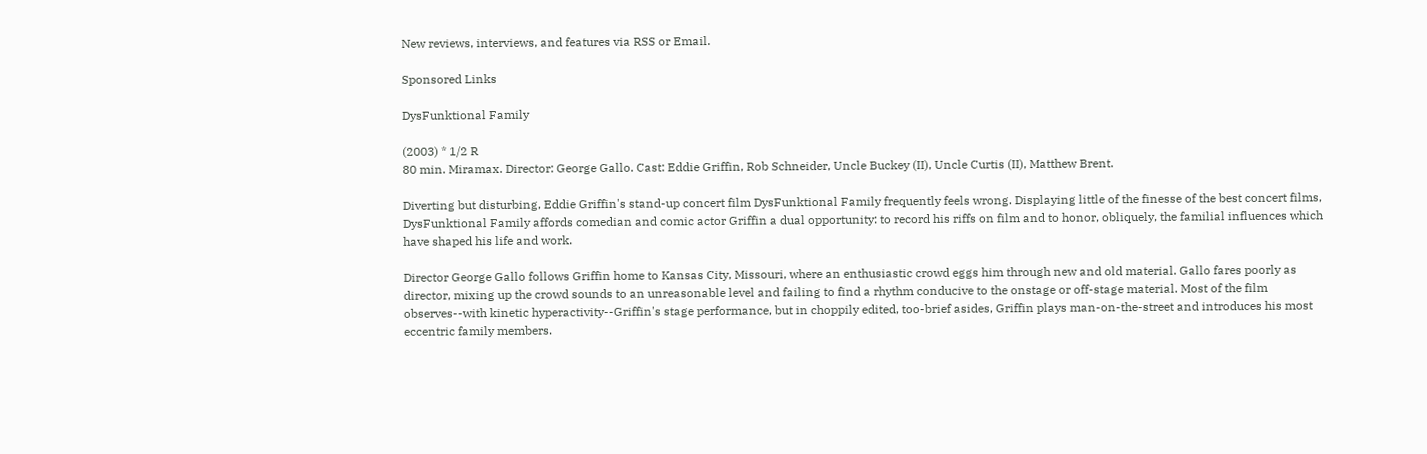New reviews, interviews, and features via RSS or Email.

Sponsored Links

DysFunktional Family

(2003) * 1/2 R
80 min. Miramax. Director: George Gallo. Cast: Eddie Griffin, Rob Schneider, Uncle Buckey (II), Uncle Curtis (II), Matthew Brent.

Diverting but disturbing, Eddie Griffin's stand-up concert film DysFunktional Family frequently feels wrong. Displaying little of the finesse of the best concert films, DysFunktional Family affords comedian and comic actor Griffin a dual opportunity: to record his riffs on film and to honor, obliquely, the familial influences which have shaped his life and work.

Director George Gallo follows Griffin home to Kansas City, Missouri, where an enthusiastic crowd eggs him through new and old material. Gallo fares poorly as director, mixing up the crowd sounds to an unreasonable level and failing to find a rhythm conducive to the onstage or off-stage material. Most of the film observes--with kinetic hyperactivity--Griffin's stage performance, but in choppily edited, too-brief asides, Griffin plays man-on-the-street and introduces his most eccentric family members.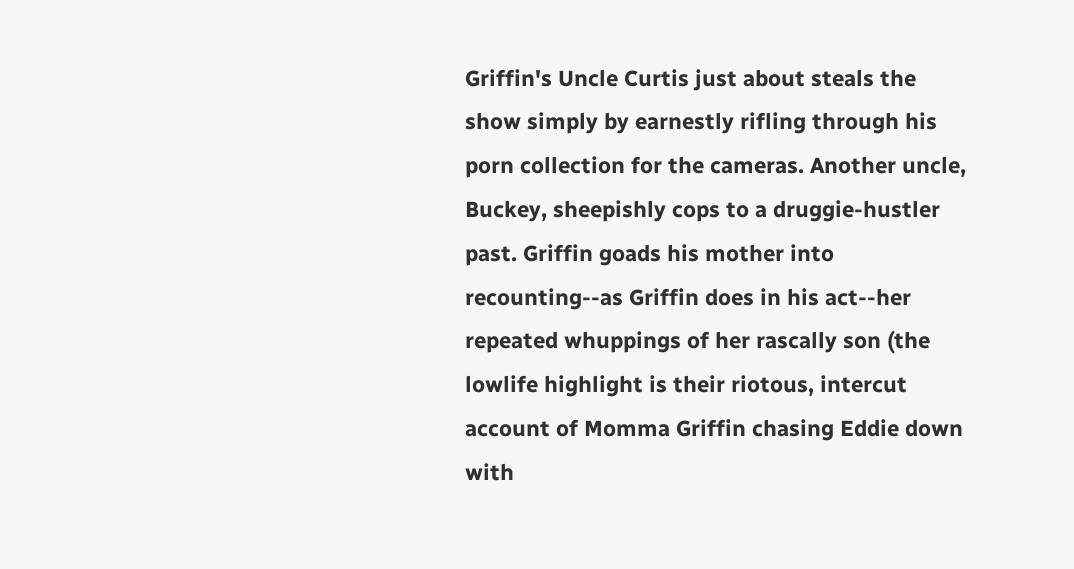Griffin's Uncle Curtis just about steals the show simply by earnestly rifling through his porn collection for the cameras. Another uncle, Buckey, sheepishly cops to a druggie-hustler past. Griffin goads his mother into recounting--as Griffin does in his act--her repeated whuppings of her rascally son (the lowlife highlight is their riotous, intercut account of Momma Griffin chasing Eddie down with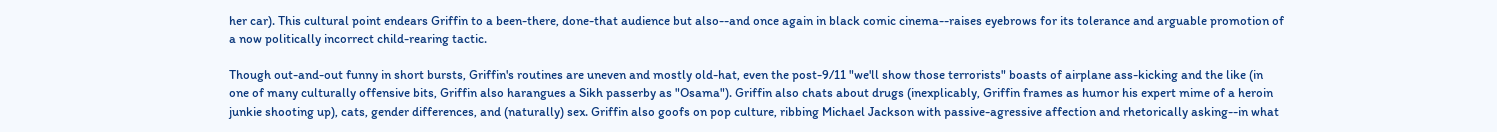her car). This cultural point endears Griffin to a been-there, done-that audience but also--and once again in black comic cinema--raises eyebrows for its tolerance and arguable promotion of a now politically incorrect child-rearing tactic.

Though out-and-out funny in short bursts, Griffin's routines are uneven and mostly old-hat, even the post-9/11 "we'll show those terrorists" boasts of airplane ass-kicking and the like (in one of many culturally offensive bits, Griffin also harangues a Sikh passerby as "Osama"). Griffin also chats about drugs (inexplicably, Griffin frames as humor his expert mime of a heroin junkie shooting up), cats, gender differences, and (naturally) sex. Griffin also goofs on pop culture, ribbing Michael Jackson with passive-agressive affection and rhetorically asking--in what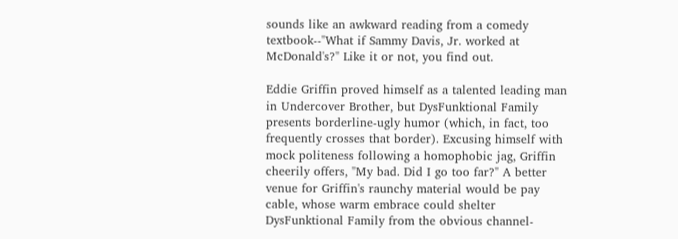sounds like an awkward reading from a comedy textbook--"What if Sammy Davis, Jr. worked at McDonald's?" Like it or not, you find out.

Eddie Griffin proved himself as a talented leading man in Undercover Brother, but DysFunktional Family presents borderline-ugly humor (which, in fact, too frequently crosses that border). Excusing himself with mock politeness following a homophobic jag, Griffin cheerily offers, "My bad. Did I go too far?" A better venue for Griffin's raunchy material would be pay cable, whose warm embrace could shelter DysFunktional Family from the obvious channel-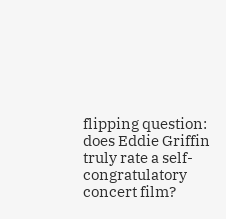flipping question: does Eddie Griffin truly rate a self-congratulatory concert film?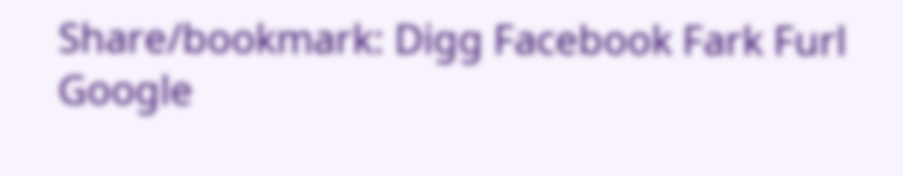Share/bookmark: Digg Facebook Fark Furl Google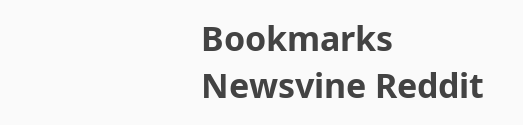Bookmarks Newsvine Reddit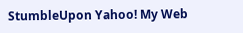StumbleUpon Yahoo! My Web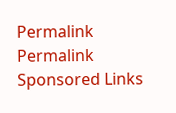Permalink Permalink
Sponsored Links